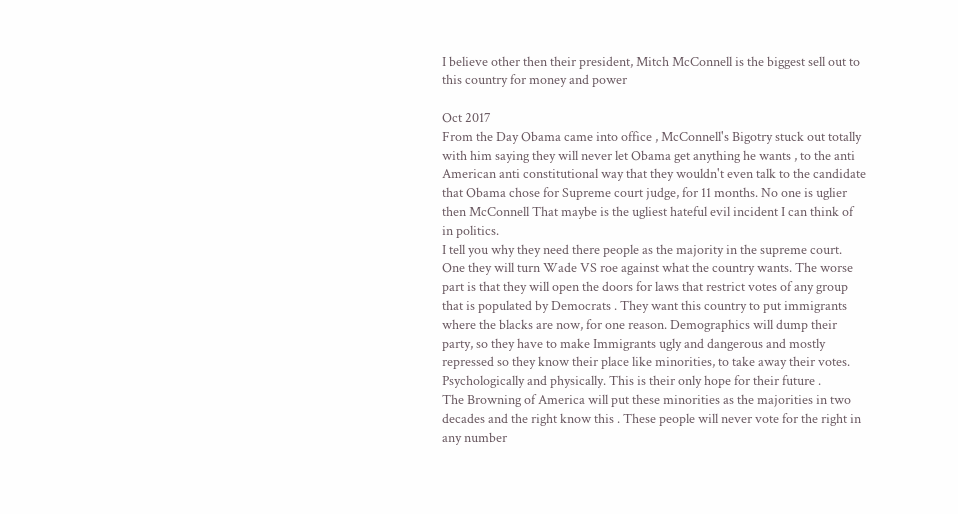I believe other then their president, Mitch McConnell is the biggest sell out to this country for money and power

Oct 2017
From the Day Obama came into office , McConnell's Bigotry stuck out totally with him saying they will never let Obama get anything he wants , to the anti American anti constitutional way that they wouldn't even talk to the candidate that Obama chose for Supreme court judge, for 11 months. No one is uglier then McConnell That maybe is the ugliest hateful evil incident I can think of in politics.
I tell you why they need there people as the majority in the supreme court. One they will turn Wade VS roe against what the country wants. The worse part is that they will open the doors for laws that restrict votes of any group that is populated by Democrats . They want this country to put immigrants where the blacks are now, for one reason. Demographics will dump their party, so they have to make Immigrants ugly and dangerous and mostly repressed so they know their place like minorities, to take away their votes. Psychologically and physically. This is their only hope for their future .
The Browning of America will put these minorities as the majorities in two decades and the right know this . These people will never vote for the right in any number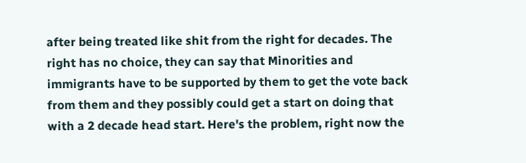after being treated like shit from the right for decades. The right has no choice, they can say that Minorities and immigrants have to be supported by them to get the vote back from them and they possibly could get a start on doing that with a 2 decade head start. Here's the problem, right now the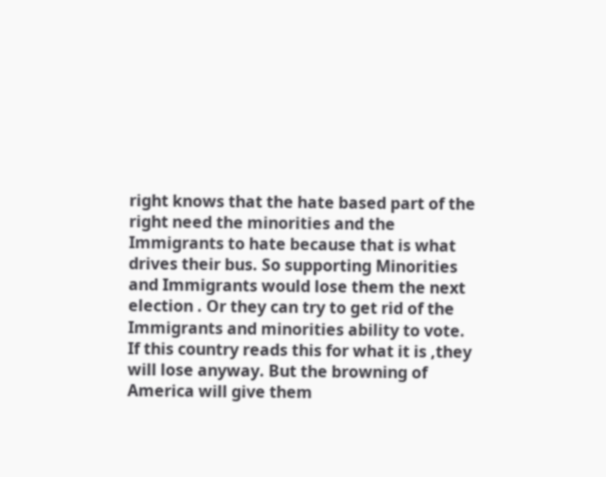right knows that the hate based part of the right need the minorities and the Immigrants to hate because that is what drives their bus. So supporting Minorities and Immigrants would lose them the next election . Or they can try to get rid of the Immigrants and minorities ability to vote. If this country reads this for what it is ,they will lose anyway. But the browning of America will give them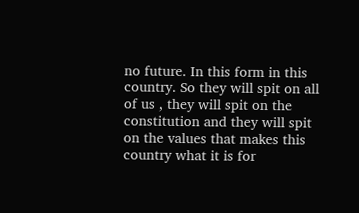no future. In this form in this country. So they will spit on all of us , they will spit on the constitution and they will spit on the values that makes this country what it is for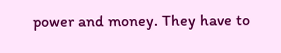power and money. They have to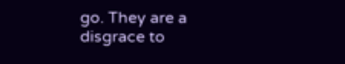go. They are a disgrace to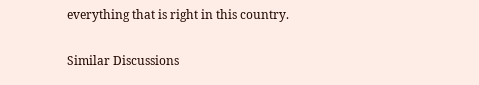everything that is right in this country.

Similar Discussions